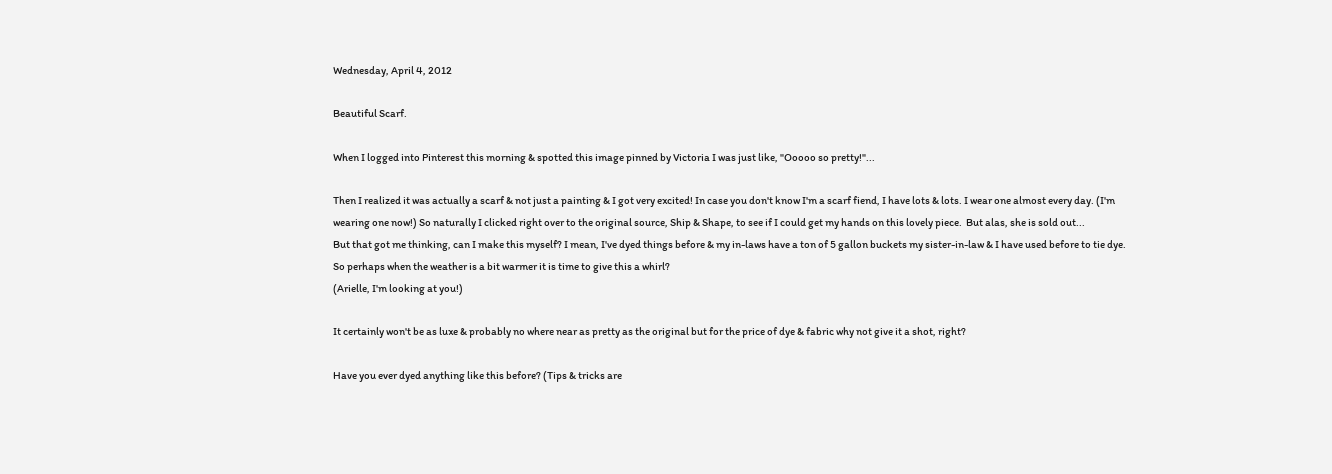Wednesday, April 4, 2012

Beautiful Scarf.

When I logged into Pinterest this morning & spotted this image pinned by Victoria I was just like, "Ooooo so pretty!"...

Then I realized it was actually a scarf & not just a painting & I got very excited! In case you don't know I'm a scarf fiend, I have lots & lots. I wear one almost every day. (I'm wearing one now!) So naturally I clicked right over to the original source, Ship & Shape, to see if I could get my hands on this lovely piece.  But alas, she is sold out...
But that got me thinking, can I make this myself? I mean, I've dyed things before & my in-laws have a ton of 5 gallon buckets my sister-in-law & I have used before to tie dye. So perhaps when the weather is a bit warmer it is time to give this a whirl?
(Arielle, I'm looking at you!)

It certainly won't be as luxe & probably no where near as pretty as the original but for the price of dye & fabric why not give it a shot, right?

Have you ever dyed anything like this before? (Tips & tricks are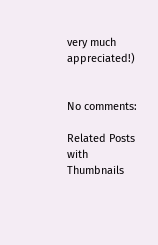very much appreciated!)


No comments:

Related Posts with Thumbnails